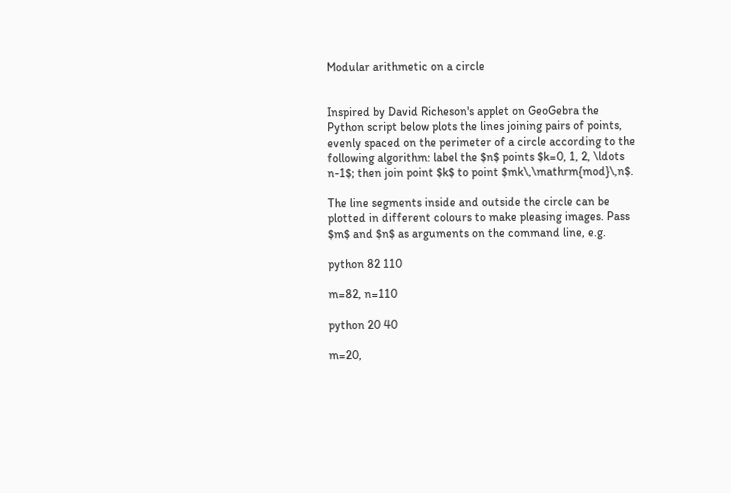Modular arithmetic on a circle


Inspired by David Richeson's applet on GeoGebra the Python script below plots the lines joining pairs of points, evenly spaced on the perimeter of a circle according to the following algorithm: label the $n$ points $k=0, 1, 2, \ldots n-1$; then join point $k$ to point $mk\,\mathrm{mod}\,n$.

The line segments inside and outside the circle can be plotted in different colours to make pleasing images. Pass $m$ and $n$ as arguments on the command line, e.g.

python 82 110

m=82, n=110

python 20 40

m=20,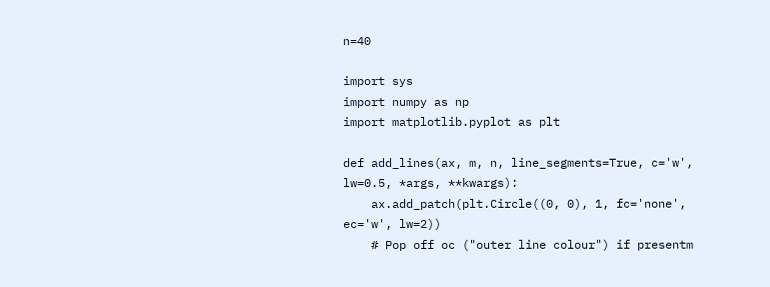n=40

import sys
import numpy as np
import matplotlib.pyplot as plt

def add_lines(ax, m, n, line_segments=True, c='w', lw=0.5, *args, **kwargs):
    ax.add_patch(plt.Circle((0, 0), 1, fc='none', ec='w', lw=2))
    # Pop off oc ("outer line colour") if presentm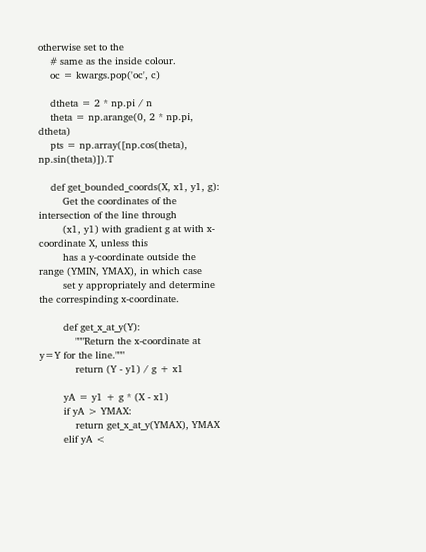otherwise set to the
    # same as the inside colour.
    oc = kwargs.pop('oc', c)

    dtheta = 2 * np.pi / n
    theta = np.arange(0, 2 * np.pi, dtheta)
    pts = np.array([np.cos(theta), np.sin(theta)]).T

    def get_bounded_coords(X, x1, y1, g):
        Get the coordinates of the intersection of the line through
        (x1, y1) with gradient g at with x-coordinate X, unless this
        has a y-coordinate outside the range (YMIN, YMAX), in which case
        set y appropriately and determine the correspinding x-coordinate.

        def get_x_at_y(Y):
            """Return the x-coordinate at y=Y for the line."""
            return (Y - y1) / g + x1

        yA = y1 + g * (X - x1)
        if yA > YMAX:
            return get_x_at_y(YMAX), YMAX
        elif yA <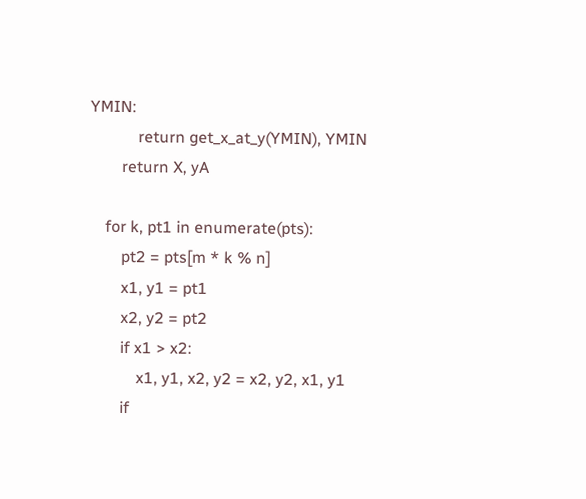YMIN:
            return get_x_at_y(YMIN), YMIN
        return X, yA

    for k, pt1 in enumerate(pts):
        pt2 = pts[m * k % n]
        x1, y1 = pt1
        x2, y2 = pt2
        if x1 > x2:
            x1, y1, x2, y2 = x2, y2, x1, y1
        if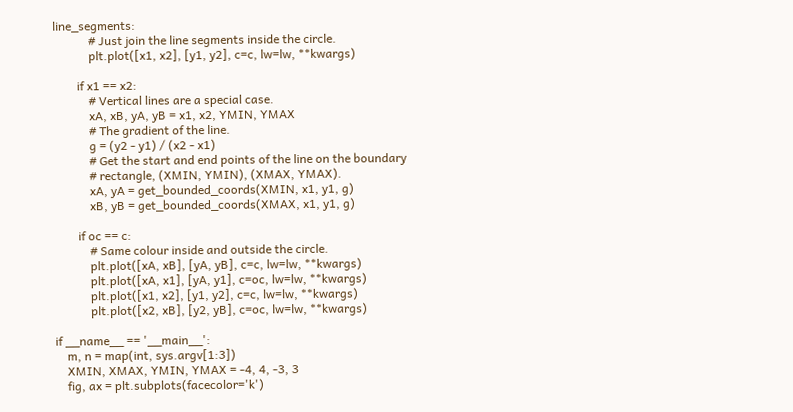line_segments:
            # Just join the line segments inside the circle.
            plt.plot([x1, x2], [y1, y2], c=c, lw=lw, **kwargs)

        if x1 == x2:
            # Vertical lines are a special case.
            xA, xB, yA, yB = x1, x2, YMIN, YMAX
            # The gradient of the line.
            g = (y2 - y1) / (x2 - x1)
            # Get the start and end points of the line on the boundary
            # rectangle, (XMIN, YMIN), (XMAX, YMAX).
            xA, yA = get_bounded_coords(XMIN, x1, y1, g)
            xB, yB = get_bounded_coords(XMAX, x1, y1, g)

        if oc == c:
            # Same colour inside and outside the circle.
            plt.plot([xA, xB], [yA, yB], c=c, lw=lw, **kwargs)
            plt.plot([xA, x1], [yA, y1], c=oc, lw=lw, **kwargs)
            plt.plot([x1, x2], [y1, y2], c=c, lw=lw, **kwargs)
            plt.plot([x2, xB], [y2, yB], c=oc, lw=lw, **kwargs)

if __name__ == '__main__':
    m, n = map(int, sys.argv[1:3])
    XMIN, XMAX, YMIN, YMAX = -4, 4, -3, 3
    fig, ax = plt.subplots(facecolor='k')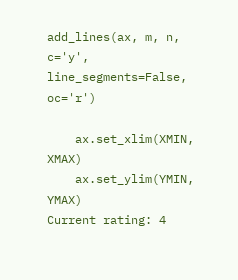add_lines(ax, m, n, c='y', line_segments=False, oc='r')

    ax.set_xlim(XMIN, XMAX)
    ax.set_ylim(YMIN, YMAX)
Current rating: 4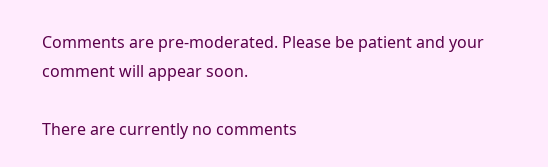Comments are pre-moderated. Please be patient and your comment will appear soon.

There are currently no comments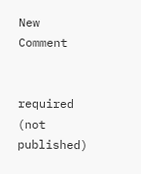New Comment


required (not published)